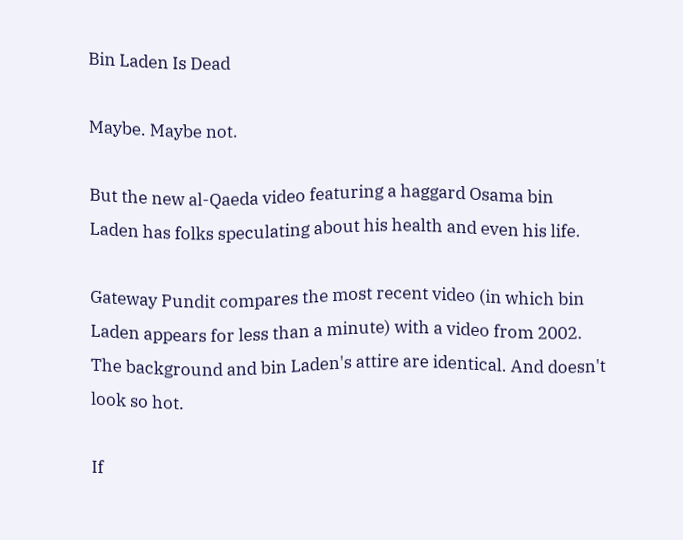Bin Laden Is Dead

Maybe. Maybe not.

But the new al-Qaeda video featuring a haggard Osama bin Laden has folks speculating about his health and even his life.

Gateway Pundit compares the most recent video (in which bin Laden appears for less than a minute) with a video from 2002. The background and bin Laden's attire are identical. And doesn't look so hot.

If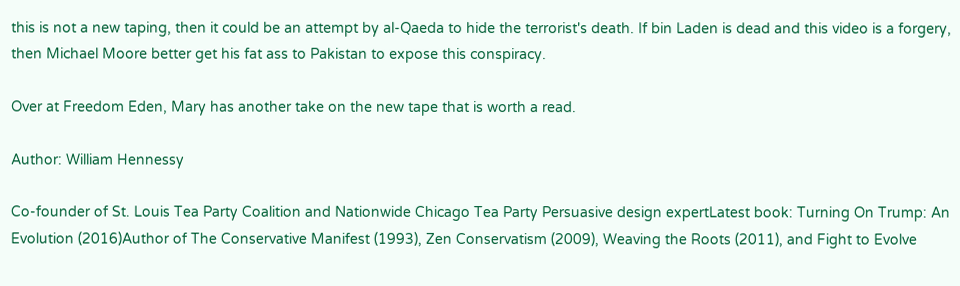this is not a new taping, then it could be an attempt by al-Qaeda to hide the terrorist's death. If bin Laden is dead and this video is a forgery, then Michael Moore better get his fat ass to Pakistan to expose this conspiracy.

Over at Freedom Eden, Mary has another take on the new tape that is worth a read.

Author: William Hennessy

Co-founder of St. Louis Tea Party Coalition and Nationwide Chicago Tea Party Persuasive design expertLatest book: Turning On Trump: An Evolution (2016)Author of The Conservative Manifest (1993), Zen Conservatism (2009), Weaving the Roots (2011), and Fight to Evolve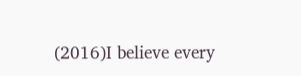(2016)I believe every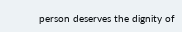person deserves the dignity of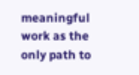meaningful work as the only path to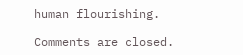human flourishing.

Comments are closed.